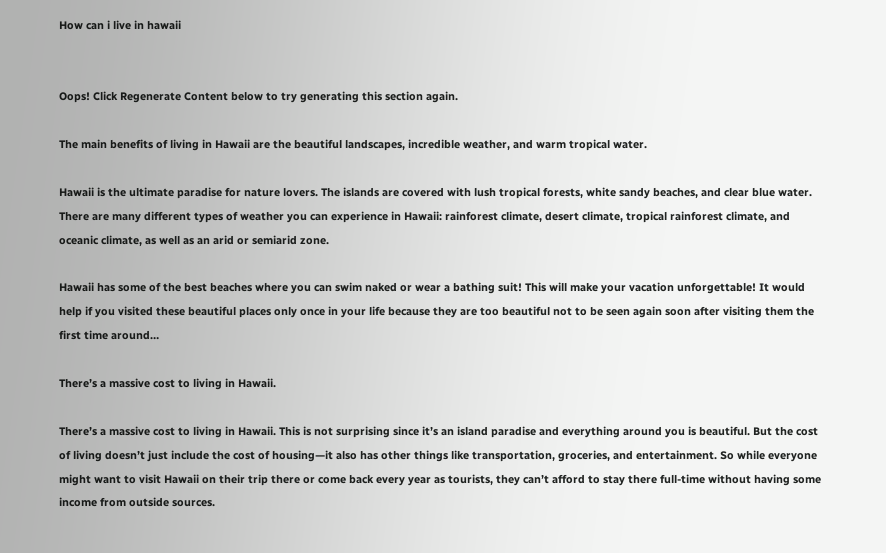How can i live in hawaii


Oops! Click Regenerate Content below to try generating this section again.

The main benefits of living in Hawaii are the beautiful landscapes, incredible weather, and warm tropical water.

Hawaii is the ultimate paradise for nature lovers. The islands are covered with lush tropical forests, white sandy beaches, and clear blue water. There are many different types of weather you can experience in Hawaii: rainforest climate, desert climate, tropical rainforest climate, and oceanic climate, as well as an arid or semiarid zone.

Hawaii has some of the best beaches where you can swim naked or wear a bathing suit! This will make your vacation unforgettable! It would help if you visited these beautiful places only once in your life because they are too beautiful not to be seen again soon after visiting them the first time around…

There’s a massive cost to living in Hawaii.

There’s a massive cost to living in Hawaii. This is not surprising since it’s an island paradise and everything around you is beautiful. But the cost of living doesn’t just include the cost of housing—it also has other things like transportation, groceries, and entertainment. So while everyone might want to visit Hawaii on their trip there or come back every year as tourists, they can’t afford to stay there full-time without having some income from outside sources.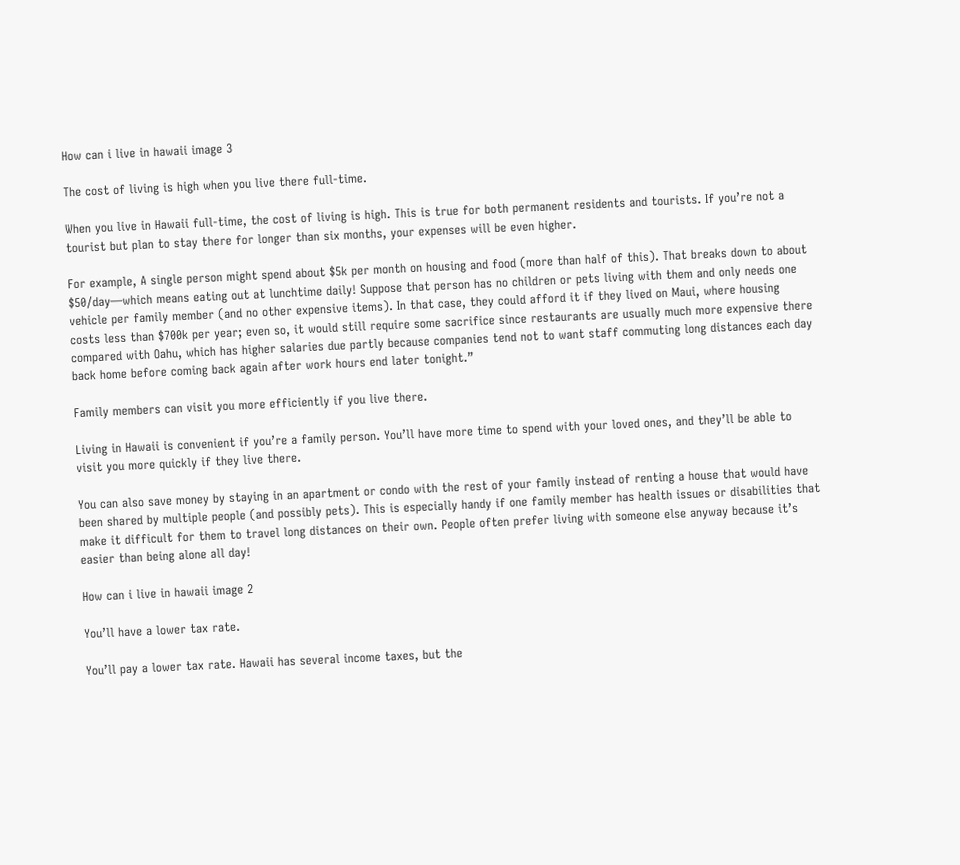How can i live in hawaii image 3

The cost of living is high when you live there full-time.

When you live in Hawaii full-time, the cost of living is high. This is true for both permanent residents and tourists. If you’re not a tourist but plan to stay there for longer than six months, your expenses will be even higher.

For example, A single person might spend about $5k per month on housing and food (more than half of this). That breaks down to about $50/day—which means eating out at lunchtime daily! Suppose that person has no children or pets living with them and only needs one vehicle per family member (and no other expensive items). In that case, they could afford it if they lived on Maui, where housing costs less than $700k per year; even so, it would still require some sacrifice since restaurants are usually much more expensive there compared with Oahu, which has higher salaries due partly because companies tend not to want staff commuting long distances each day back home before coming back again after work hours end later tonight.”

Family members can visit you more efficiently if you live there.

Living in Hawaii is convenient if you’re a family person. You’ll have more time to spend with your loved ones, and they’ll be able to visit you more quickly if they live there.

You can also save money by staying in an apartment or condo with the rest of your family instead of renting a house that would have been shared by multiple people (and possibly pets). This is especially handy if one family member has health issues or disabilities that make it difficult for them to travel long distances on their own. People often prefer living with someone else anyway because it’s easier than being alone all day!

How can i live in hawaii image 2

You’ll have a lower tax rate.

You’ll pay a lower tax rate. Hawaii has several income taxes, but the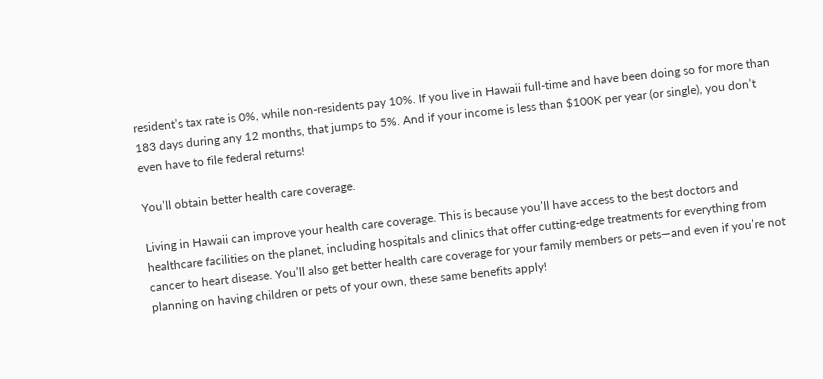resident’s tax rate is 0%, while non-residents pay 10%. If you live in Hawaii full-time and have been doing so for more than 183 days during any 12 months, that jumps to 5%. And if your income is less than $100K per year (or single), you don’t even have to file federal returns!

You’ll obtain better health care coverage.

Living in Hawaii can improve your health care coverage. This is because you’ll have access to the best doctors and healthcare facilities on the planet, including hospitals and clinics that offer cutting-edge treatments for everything from cancer to heart disease. You’ll also get better health care coverage for your family members or pets—and even if you’re not planning on having children or pets of your own, these same benefits apply!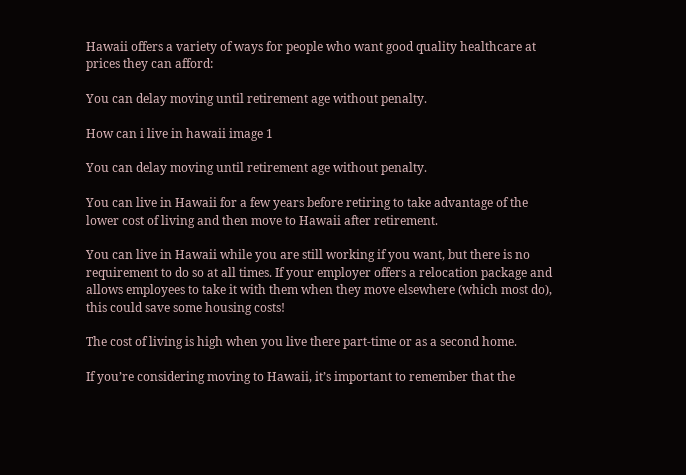Hawaii offers a variety of ways for people who want good quality healthcare at prices they can afford:

You can delay moving until retirement age without penalty.

How can i live in hawaii image 1

You can delay moving until retirement age without penalty.

You can live in Hawaii for a few years before retiring to take advantage of the lower cost of living and then move to Hawaii after retirement.

You can live in Hawaii while you are still working if you want, but there is no requirement to do so at all times. If your employer offers a relocation package and allows employees to take it with them when they move elsewhere (which most do), this could save some housing costs!

The cost of living is high when you live there part-time or as a second home.

If you’re considering moving to Hawaii, it’s important to remember that the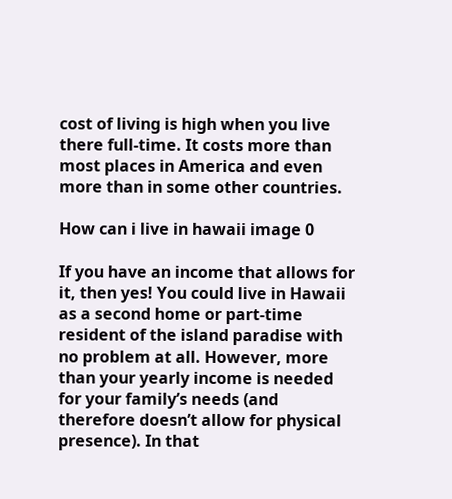cost of living is high when you live there full-time. It costs more than most places in America and even more than in some other countries.

How can i live in hawaii image 0

If you have an income that allows for it, then yes! You could live in Hawaii as a second home or part-time resident of the island paradise with no problem at all. However, more than your yearly income is needed for your family’s needs (and therefore doesn’t allow for physical presence). In that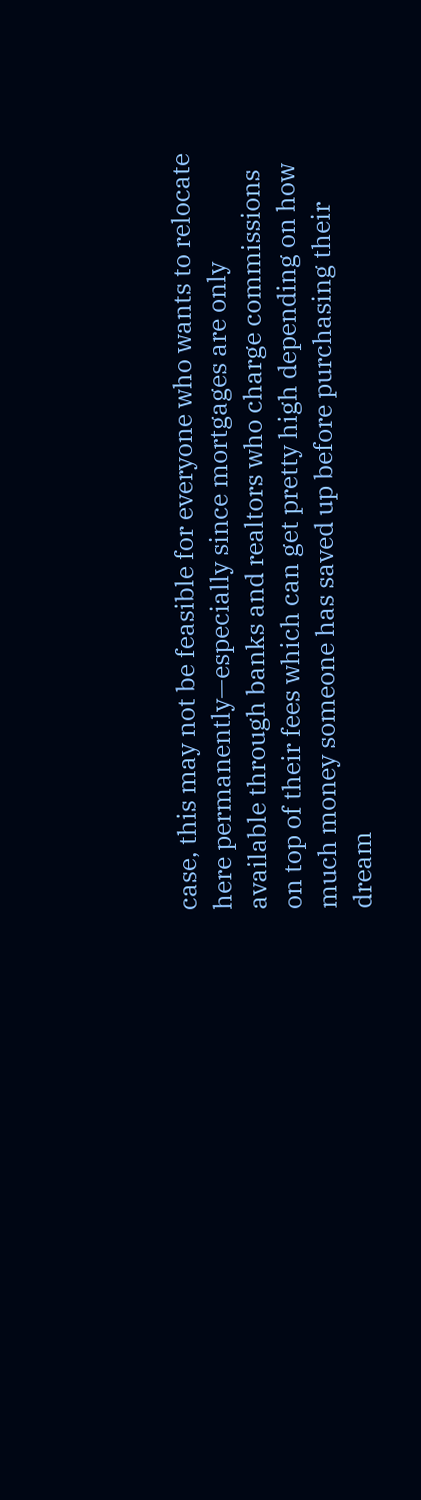case, this may not be feasible for everyone who wants to relocate here permanently—especially since mortgages are only available through banks and realtors who charge commissions on top of their fees which can get pretty high depending on how much money someone has saved up before purchasing their dream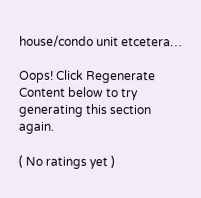house/condo unit etcetera…

Oops! Click Regenerate Content below to try generating this section again.

( No ratings yet )